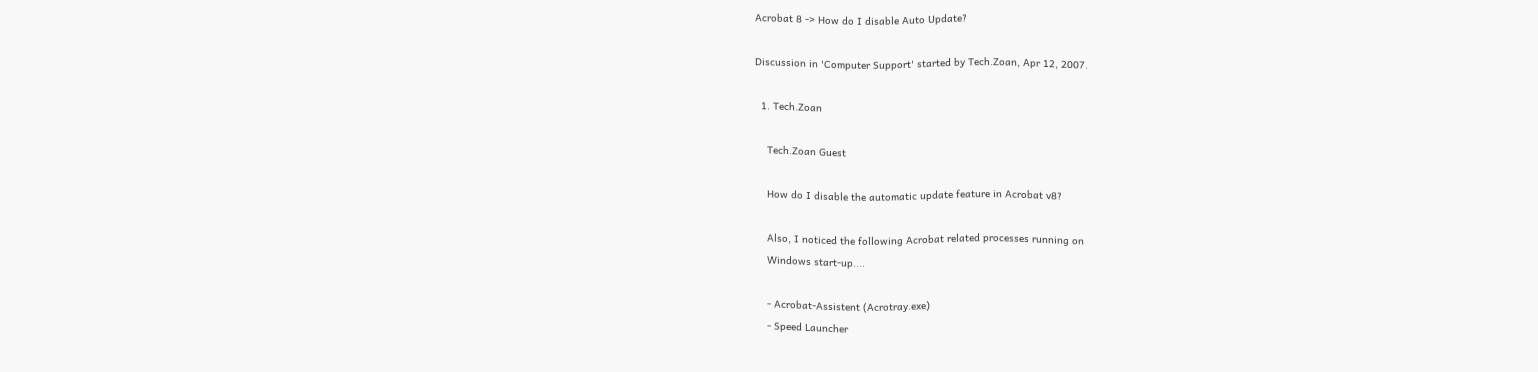Acrobat 8 -> How do I disable Auto Update?

Discussion in 'Computer Support' started by Tech.Zoan, Apr 12, 2007.

  1. Tech.Zoan

    Tech.Zoan Guest

    How do I disable the automatic update feature in Acrobat v8?

    Also, I noticed the following Acrobat related processes running on
    Windows start-up....

    - Acrobat-Assistent (Acrotray.exe)
    - Speed Launcher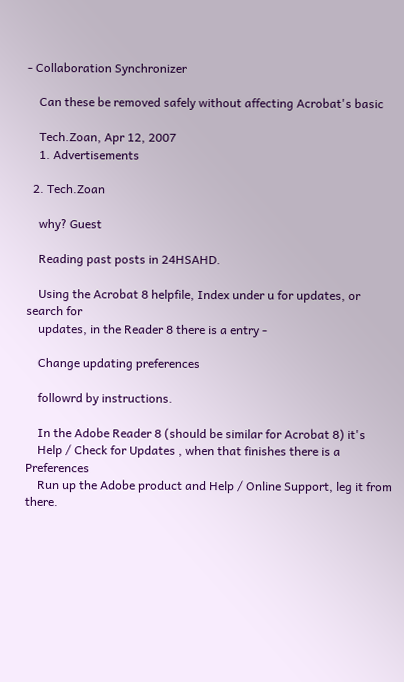- Collaboration Synchronizer

    Can these be removed safely without affecting Acrobat's basic

    Tech.Zoan, Apr 12, 2007
    1. Advertisements

  2. Tech.Zoan

    why? Guest

    Reading past posts in 24HSAHD.

    Using the Acrobat 8 helpfile, Index under u for updates, or search for
    updates, in the Reader 8 there is a entry -

    Change updating preferences

    followrd by instructions.

    In the Adobe Reader 8 (should be similar for Acrobat 8) it's
    Help / Check for Updates , when that finishes there is a Preferences
    Run up the Adobe product and Help / Online Support, leg it from there.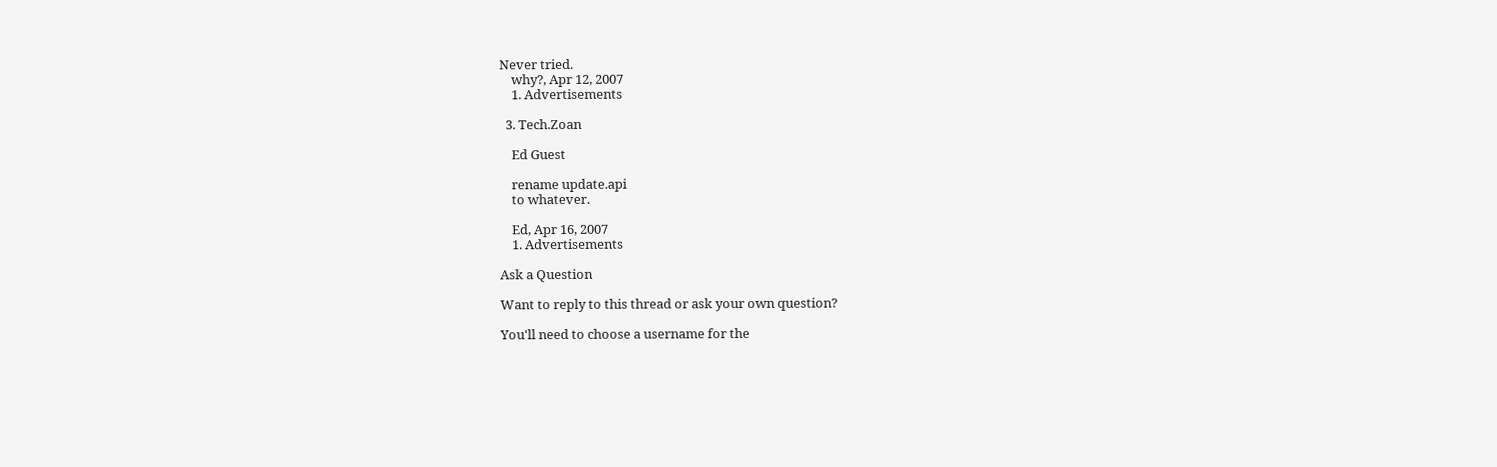Never tried.
    why?, Apr 12, 2007
    1. Advertisements

  3. Tech.Zoan

    Ed Guest

    rename update.api
    to whatever.

    Ed, Apr 16, 2007
    1. Advertisements

Ask a Question

Want to reply to this thread or ask your own question?

You'll need to choose a username for the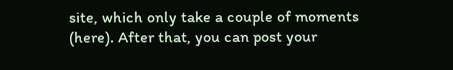site, which only take a couple of moments (here). After that, you can post your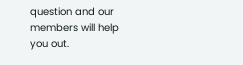question and our members will help you out.